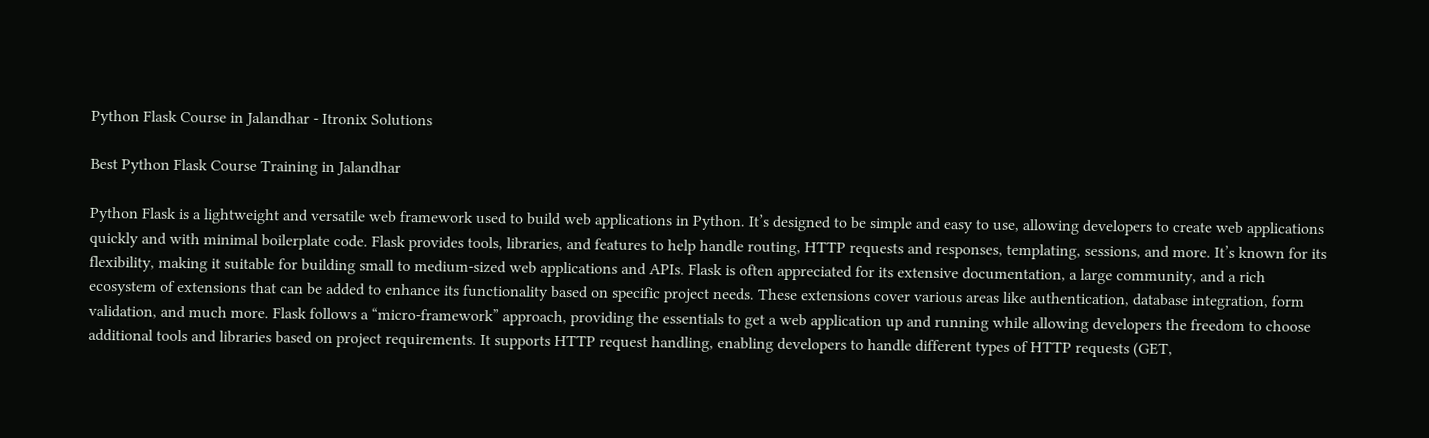Python Flask Course in Jalandhar - Itronix Solutions

Best Python Flask Course Training in Jalandhar

Python Flask is a lightweight and versatile web framework used to build web applications in Python. It’s designed to be simple and easy to use, allowing developers to create web applications quickly and with minimal boilerplate code. Flask provides tools, libraries, and features to help handle routing, HTTP requests and responses, templating, sessions, and more. It’s known for its flexibility, making it suitable for building small to medium-sized web applications and APIs. Flask is often appreciated for its extensive documentation, a large community, and a rich ecosystem of extensions that can be added to enhance its functionality based on specific project needs. These extensions cover various areas like authentication, database integration, form validation, and much more. Flask follows a “micro-framework” approach, providing the essentials to get a web application up and running while allowing developers the freedom to choose additional tools and libraries based on project requirements. It supports HTTP request handling, enabling developers to handle different types of HTTP requests (GET,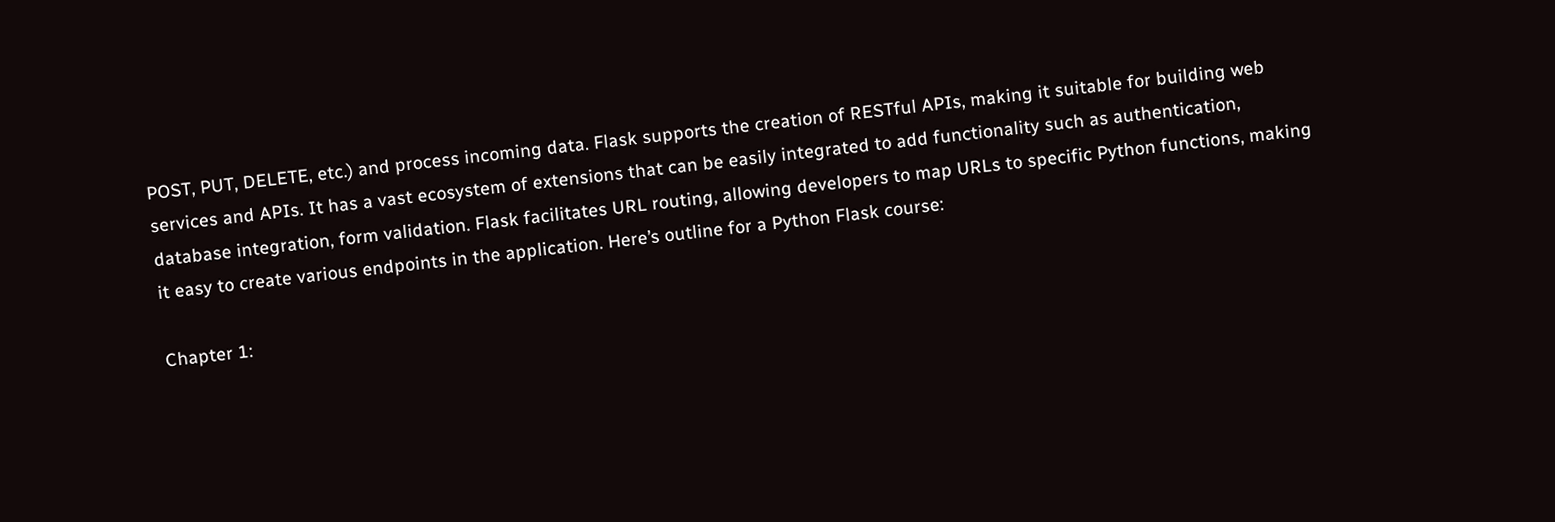POST, PUT, DELETE, etc.) and process incoming data. Flask supports the creation of RESTful APIs, making it suitable for building web services and APIs. It has a vast ecosystem of extensions that can be easily integrated to add functionality such as authentication, database integration, form validation. Flask facilitates URL routing, allowing developers to map URLs to specific Python functions, making it easy to create various endpoints in the application. Here’s outline for a Python Flask course:

Chapter 1: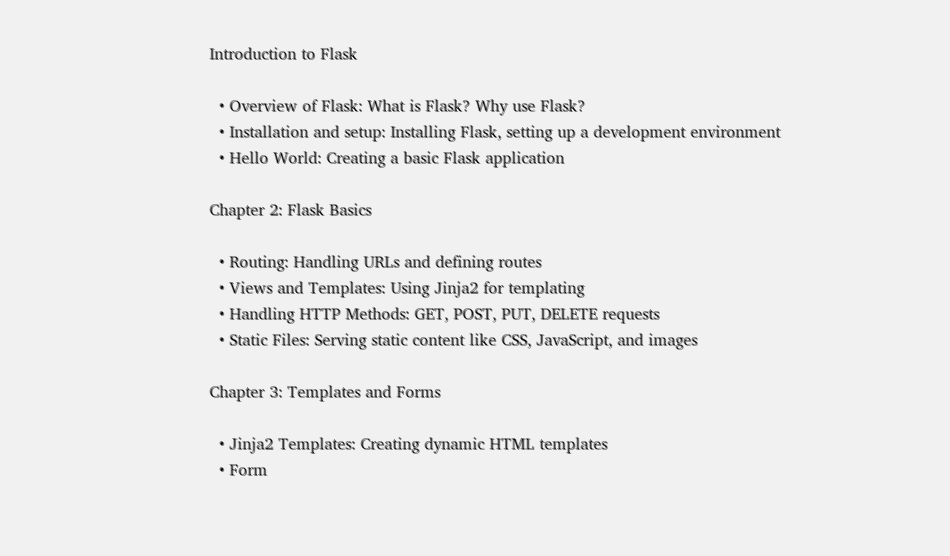Introduction to Flask

  • Overview of Flask: What is Flask? Why use Flask?
  • Installation and setup: Installing Flask, setting up a development environment
  • Hello World: Creating a basic Flask application

Chapter 2: Flask Basics

  • Routing: Handling URLs and defining routes
  • Views and Templates: Using Jinja2 for templating
  • Handling HTTP Methods: GET, POST, PUT, DELETE requests
  • Static Files: Serving static content like CSS, JavaScript, and images

Chapter 3: Templates and Forms

  • Jinja2 Templates: Creating dynamic HTML templates
  • Form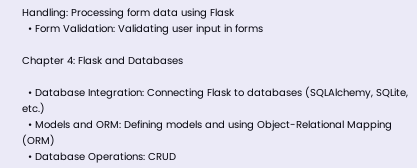Handling: Processing form data using Flask
  • Form Validation: Validating user input in forms

Chapter 4: Flask and Databases

  • Database Integration: Connecting Flask to databases (SQLAlchemy, SQLite, etc.)
  • Models and ORM: Defining models and using Object-Relational Mapping (ORM)
  • Database Operations: CRUD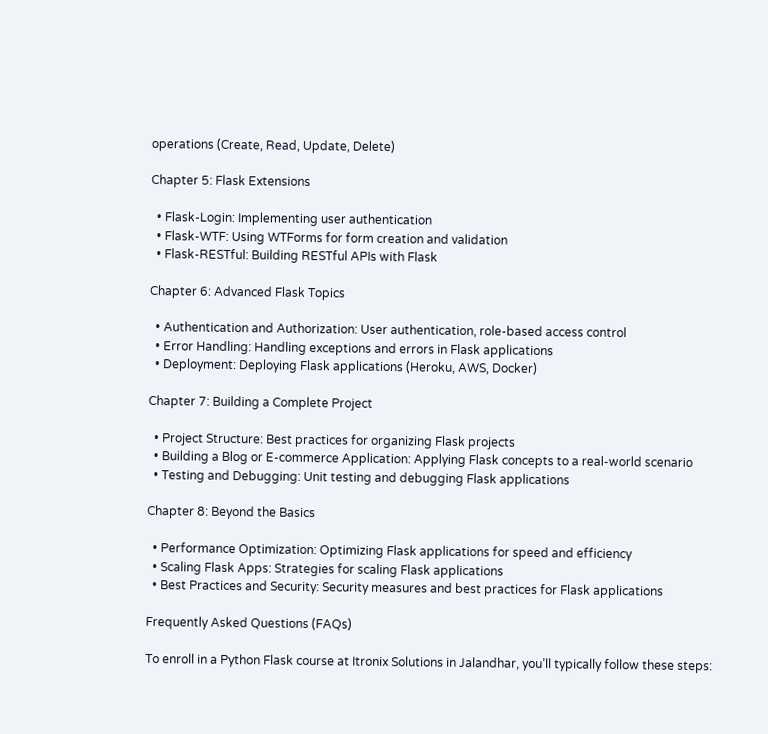operations (Create, Read, Update, Delete)

Chapter 5: Flask Extensions

  • Flask-Login: Implementing user authentication
  • Flask-WTF: Using WTForms for form creation and validation
  • Flask-RESTful: Building RESTful APIs with Flask

Chapter 6: Advanced Flask Topics

  • Authentication and Authorization: User authentication, role-based access control
  • Error Handling: Handling exceptions and errors in Flask applications
  • Deployment: Deploying Flask applications (Heroku, AWS, Docker)

Chapter 7: Building a Complete Project

  • Project Structure: Best practices for organizing Flask projects
  • Building a Blog or E-commerce Application: Applying Flask concepts to a real-world scenario
  • Testing and Debugging: Unit testing and debugging Flask applications

Chapter 8: Beyond the Basics

  • Performance Optimization: Optimizing Flask applications for speed and efficiency
  • Scaling Flask Apps: Strategies for scaling Flask applications
  • Best Practices and Security: Security measures and best practices for Flask applications

Frequently Asked Questions (FAQs)

To enroll in a Python Flask course at Itronix Solutions in Jalandhar, you’ll typically follow these steps: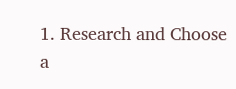1. Research and Choose a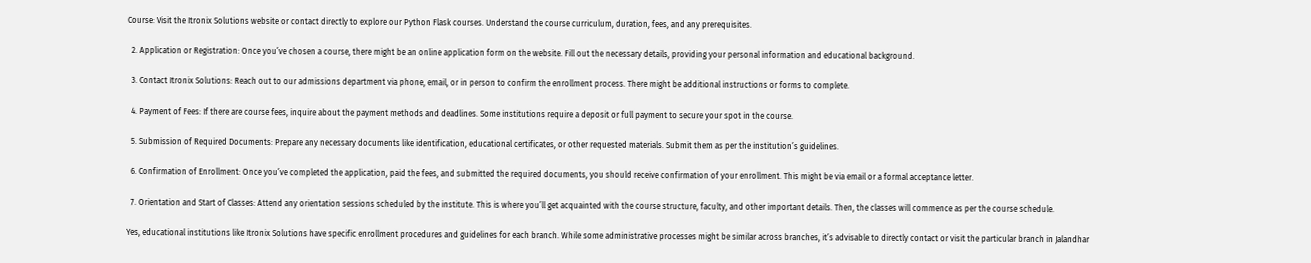Course: Visit the Itronix Solutions website or contact directly to explore our Python Flask courses. Understand the course curriculum, duration, fees, and any prerequisites.

  2. Application or Registration: Once you’ve chosen a course, there might be an online application form on the website. Fill out the necessary details, providing your personal information and educational background.

  3. Contact Itronix Solutions: Reach out to our admissions department via phone, email, or in person to confirm the enrollment process. There might be additional instructions or forms to complete.

  4. Payment of Fees: If there are course fees, inquire about the payment methods and deadlines. Some institutions require a deposit or full payment to secure your spot in the course.

  5. Submission of Required Documents: Prepare any necessary documents like identification, educational certificates, or other requested materials. Submit them as per the institution’s guidelines.

  6. Confirmation of Enrollment: Once you’ve completed the application, paid the fees, and submitted the required documents, you should receive confirmation of your enrollment. This might be via email or a formal acceptance letter.

  7. Orientation and Start of Classes: Attend any orientation sessions scheduled by the institute. This is where you’ll get acquainted with the course structure, faculty, and other important details. Then, the classes will commence as per the course schedule.

Yes, educational institutions like Itronix Solutions have specific enrollment procedures and guidelines for each branch. While some administrative processes might be similar across branches, it’s advisable to directly contact or visit the particular branch in Jalandhar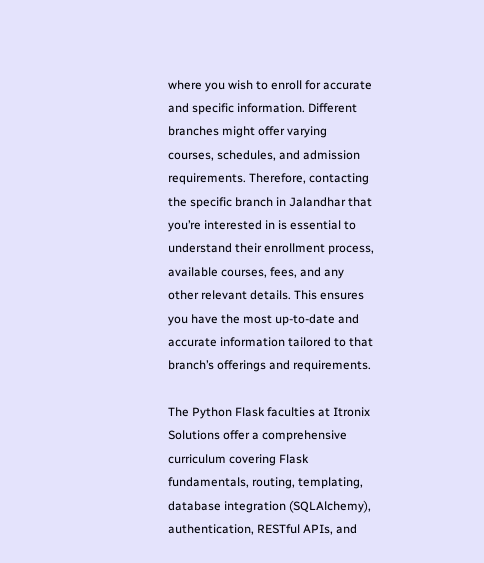where you wish to enroll for accurate and specific information. Different branches might offer varying courses, schedules, and admission requirements. Therefore, contacting the specific branch in Jalandhar that you’re interested in is essential to understand their enrollment process, available courses, fees, and any other relevant details. This ensures you have the most up-to-date and accurate information tailored to that branch’s offerings and requirements.

The Python Flask faculties at Itronix Solutions offer a comprehensive curriculum covering Flask fundamentals, routing, templating, database integration (SQLAlchemy), authentication, RESTful APIs, and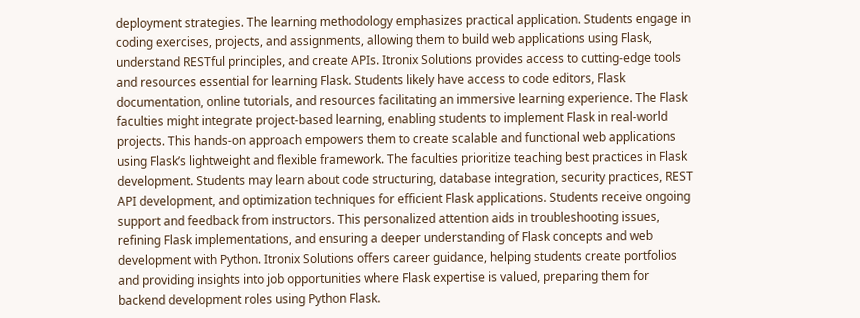deployment strategies. The learning methodology emphasizes practical application. Students engage in coding exercises, projects, and assignments, allowing them to build web applications using Flask, understand RESTful principles, and create APIs. Itronix Solutions provides access to cutting-edge tools and resources essential for learning Flask. Students likely have access to code editors, Flask documentation, online tutorials, and resources facilitating an immersive learning experience. The Flask faculties might integrate project-based learning, enabling students to implement Flask in real-world projects. This hands-on approach empowers them to create scalable and functional web applications using Flask’s lightweight and flexible framework. The faculties prioritize teaching best practices in Flask development. Students may learn about code structuring, database integration, security practices, REST API development, and optimization techniques for efficient Flask applications. Students receive ongoing support and feedback from instructors. This personalized attention aids in troubleshooting issues, refining Flask implementations, and ensuring a deeper understanding of Flask concepts and web development with Python. Itronix Solutions offers career guidance, helping students create portfolios and providing insights into job opportunities where Flask expertise is valued, preparing them for backend development roles using Python Flask.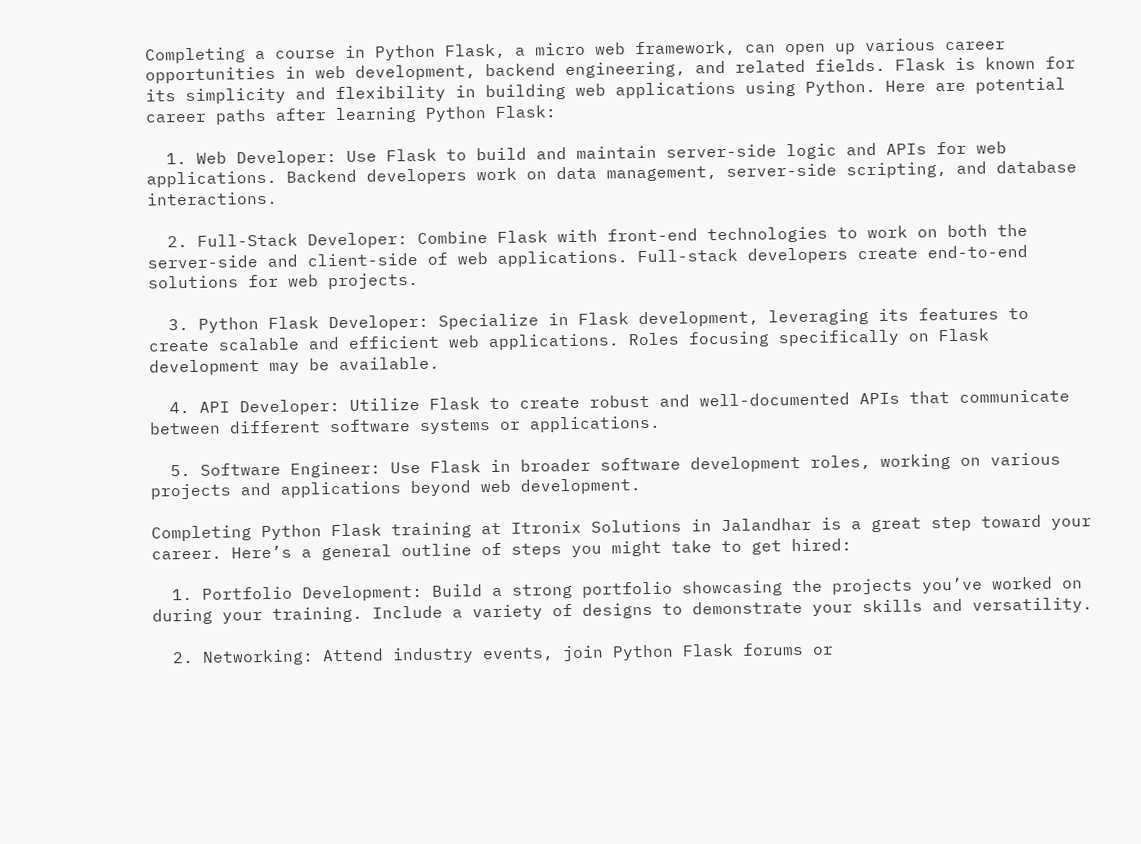Completing a course in Python Flask, a micro web framework, can open up various career opportunities in web development, backend engineering, and related fields. Flask is known for its simplicity and flexibility in building web applications using Python. Here are potential career paths after learning Python Flask:

  1. Web Developer: Use Flask to build and maintain server-side logic and APIs for web applications. Backend developers work on data management, server-side scripting, and database interactions.

  2. Full-Stack Developer: Combine Flask with front-end technologies to work on both the server-side and client-side of web applications. Full-stack developers create end-to-end solutions for web projects.

  3. Python Flask Developer: Specialize in Flask development, leveraging its features to create scalable and efficient web applications. Roles focusing specifically on Flask development may be available.

  4. API Developer: Utilize Flask to create robust and well-documented APIs that communicate between different software systems or applications.

  5. Software Engineer: Use Flask in broader software development roles, working on various projects and applications beyond web development.

Completing Python Flask training at Itronix Solutions in Jalandhar is a great step toward your career. Here’s a general outline of steps you might take to get hired:

  1. Portfolio Development: Build a strong portfolio showcasing the projects you’ve worked on during your training. Include a variety of designs to demonstrate your skills and versatility.

  2. Networking: Attend industry events, join Python Flask forums or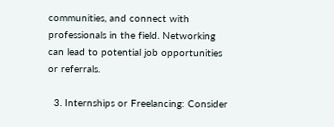communities, and connect with professionals in the field. Networking can lead to potential job opportunities or referrals.

  3. Internships or Freelancing: Consider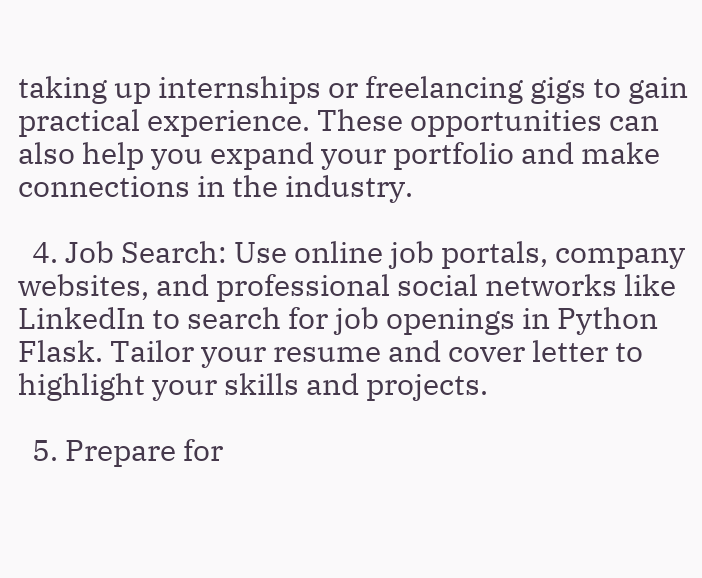taking up internships or freelancing gigs to gain practical experience. These opportunities can also help you expand your portfolio and make connections in the industry.

  4. Job Search: Use online job portals, company websites, and professional social networks like LinkedIn to search for job openings in Python Flask. Tailor your resume and cover letter to highlight your skills and projects.

  5. Prepare for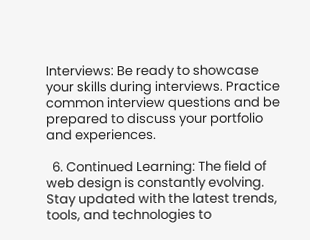Interviews: Be ready to showcase your skills during interviews. Practice common interview questions and be prepared to discuss your portfolio and experiences.

  6. Continued Learning: The field of web design is constantly evolving. Stay updated with the latest trends, tools, and technologies to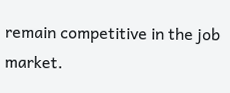remain competitive in the job market.